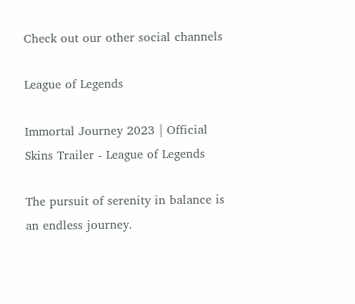Check out our other social channels

League of Legends

Immortal Journey 2023 | Official Skins Trailer - League of Legends

The pursuit of serenity in balance is an endless journey.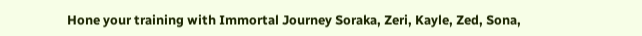Hone your training with Immortal Journey Soraka, Zeri, Kayle, Zed, Sona,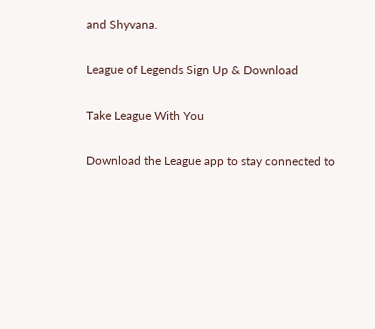and Shyvana.

League of Legends Sign Up & Download

Take League With You

Download the League app to stay connected to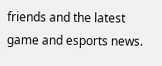friends and the latest game and esports news.